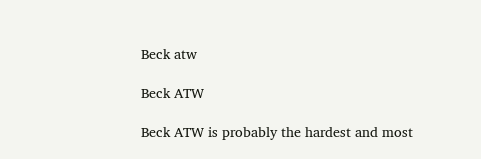Beck atw

Beck ATW

Beck ATW is probably the hardest and most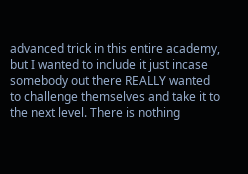advanced trick in this entire academy, but I wanted to include it just incase somebody out there REALLY wanted to challenge themselves and take it to the next level. There is nothing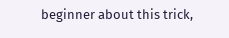beginner about this trick,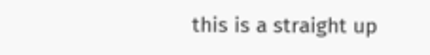this is a straight up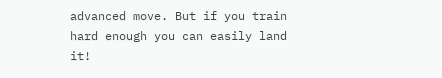advanced move. But if you train hard enough you can easily land it!